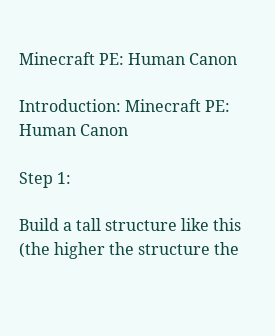Minecraft PE: Human Canon

Introduction: Minecraft PE: Human Canon

Step 1:

Build a tall structure like this (the higher the structure the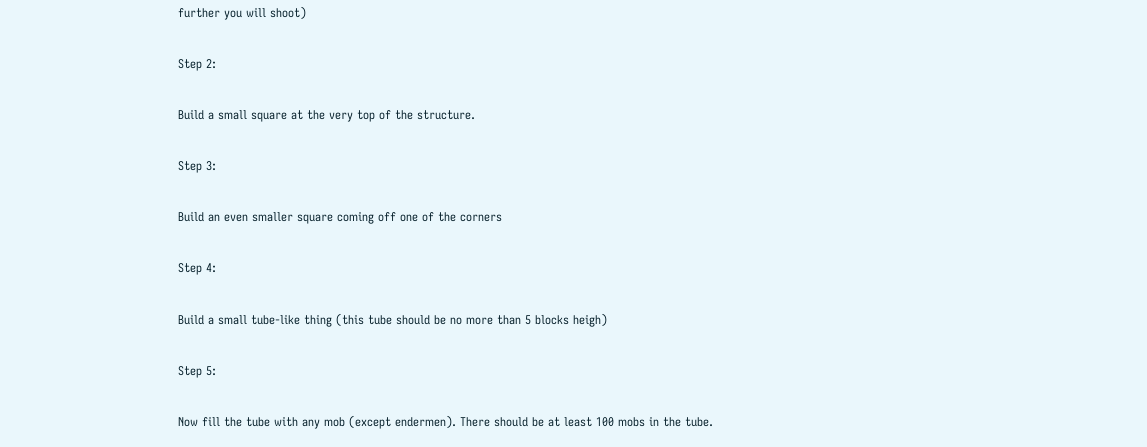further you will shoot)

Step 2:

Build a small square at the very top of the structure.

Step 3:

Build an even smaller square coming off one of the corners

Step 4:

Build a small tube-like thing (this tube should be no more than 5 blocks heigh)

Step 5:

Now fill the tube with any mob (except endermen). There should be at least 100 mobs in the tube.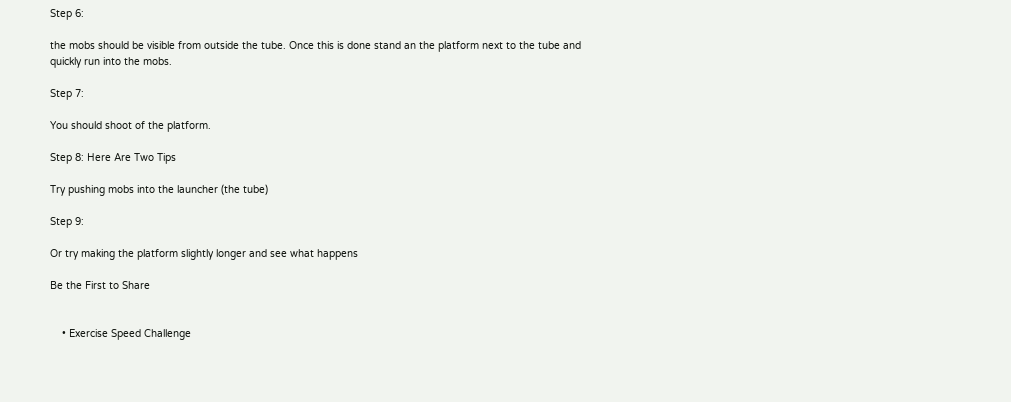Step 6:

the mobs should be visible from outside the tube. Once this is done stand an the platform next to the tube and quickly run into the mobs.

Step 7:

You should shoot of the platform.

Step 8: Here Are Two Tips

Try pushing mobs into the launcher (the tube)

Step 9:

Or try making the platform slightly longer and see what happens

Be the First to Share


    • Exercise Speed Challenge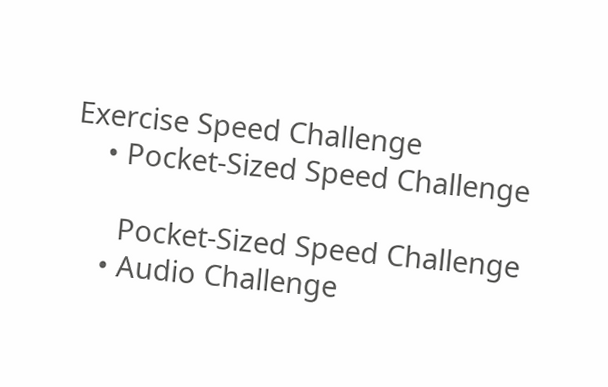Exercise Speed Challenge
    • Pocket-Sized Speed Challenge

      Pocket-Sized Speed Challenge
    • Audio Challenge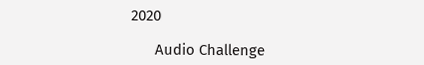2020

      Audio Challenge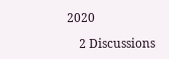2020

    2 Discussions